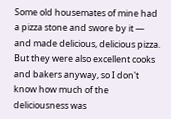Some old housemates of mine had a pizza stone and swore by it — and made delicious, delicious pizza. But they were also excellent cooks and bakers anyway, so I don't know how much of the deliciousness was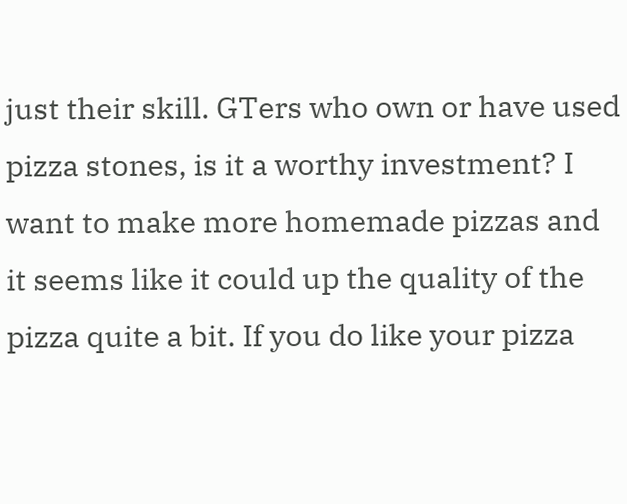just their skill. GTers who own or have used pizza stones, is it a worthy investment? I want to make more homemade pizzas and it seems like it could up the quality of the pizza quite a bit. If you do like your pizza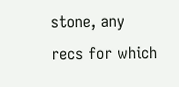stone, any recs for which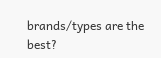brands/types are the best?